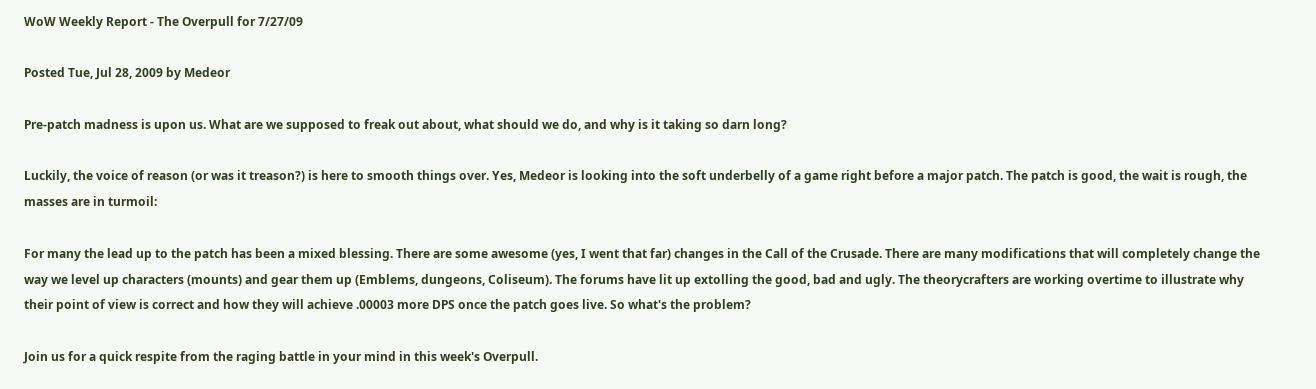WoW Weekly Report - The Overpull for 7/27/09

Posted Tue, Jul 28, 2009 by Medeor

Pre-patch madness is upon us. What are we supposed to freak out about, what should we do, and why is it taking so darn long?

Luckily, the voice of reason (or was it treason?) is here to smooth things over. Yes, Medeor is looking into the soft underbelly of a game right before a major patch. The patch is good, the wait is rough, the masses are in turmoil:

For many the lead up to the patch has been a mixed blessing. There are some awesome (yes, I went that far) changes in the Call of the Crusade. There are many modifications that will completely change the way we level up characters (mounts) and gear them up (Emblems, dungeons, Coliseum). The forums have lit up extolling the good, bad and ugly. The theorycrafters are working overtime to illustrate why their point of view is correct and how they will achieve .00003 more DPS once the patch goes live. So what's the problem?

Join us for a quick respite from the raging battle in your mind in this week's Overpull.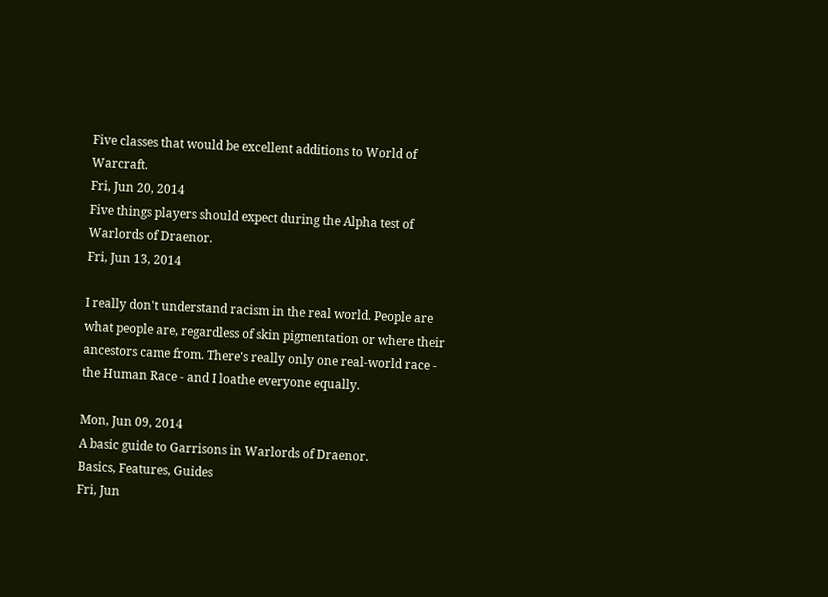Five classes that would be excellent additions to World of Warcraft.
Fri, Jun 20, 2014
Five things players should expect during the Alpha test of Warlords of Draenor.
Fri, Jun 13, 2014

I really don't understand racism in the real world. People are what people are, regardless of skin pigmentation or where their ancestors came from. There's really only one real-world race - the Human Race - and I loathe everyone equally.

Mon, Jun 09, 2014
A basic guide to Garrisons in Warlords of Draenor.
Basics, Features, Guides
Fri, Jun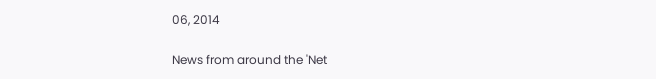06, 2014

News from around the 'Net